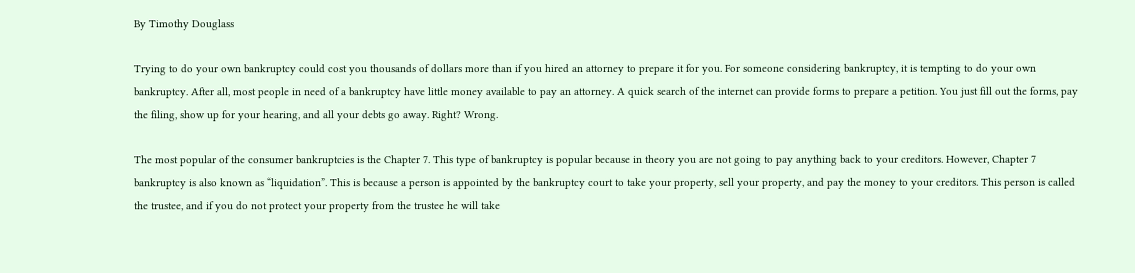By Timothy Douglass

Trying to do your own bankruptcy could cost you thousands of dollars more than if you hired an attorney to prepare it for you. For someone considering bankruptcy, it is tempting to do your own bankruptcy. After all, most people in need of a bankruptcy have little money available to pay an attorney. A quick search of the internet can provide forms to prepare a petition. You just fill out the forms, pay the filing, show up for your hearing, and all your debts go away. Right? Wrong.

The most popular of the consumer bankruptcies is the Chapter 7. This type of bankruptcy is popular because in theory you are not going to pay anything back to your creditors. However, Chapter 7 bankruptcy is also known as “liquidation”. This is because a person is appointed by the bankruptcy court to take your property, sell your property, and pay the money to your creditors. This person is called the trustee, and if you do not protect your property from the trustee he will take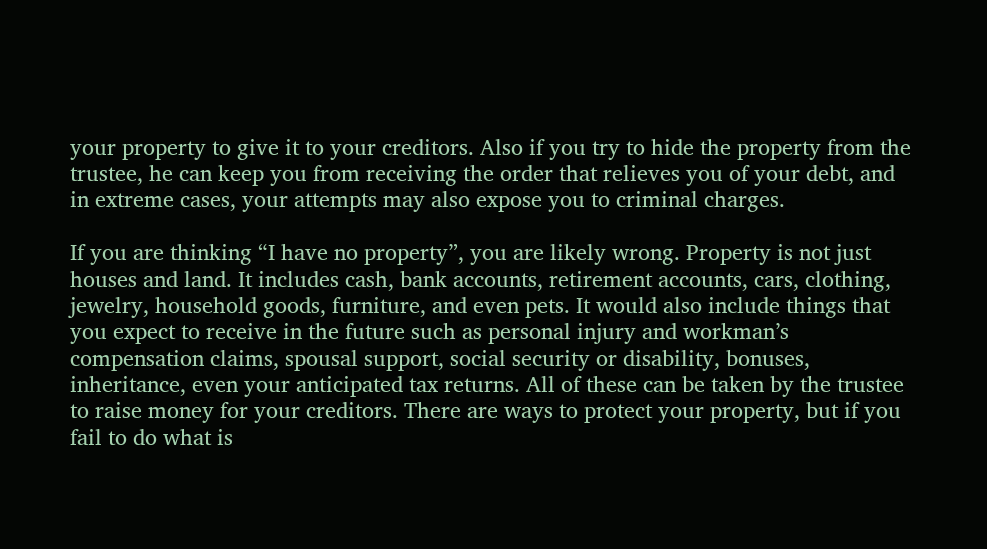your property to give it to your creditors. Also if you try to hide the property from the trustee, he can keep you from receiving the order that relieves you of your debt, and in extreme cases, your attempts may also expose you to criminal charges.

If you are thinking “I have no property”, you are likely wrong. Property is not just houses and land. It includes cash, bank accounts, retirement accounts, cars, clothing, jewelry, household goods, furniture, and even pets. It would also include things that you expect to receive in the future such as personal injury and workman’s compensation claims, spousal support, social security or disability, bonuses, inheritance, even your anticipated tax returns. All of these can be taken by the trustee to raise money for your creditors. There are ways to protect your property, but if you fail to do what is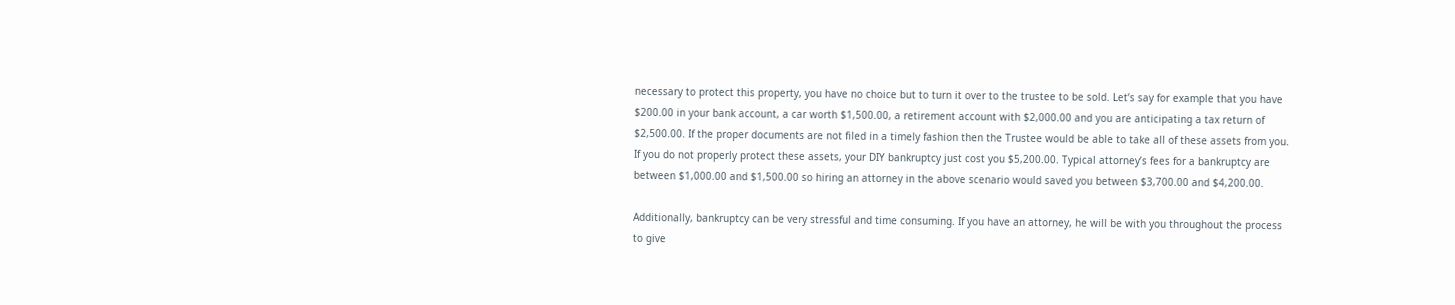necessary to protect this property, you have no choice but to turn it over to the trustee to be sold. Let’s say for example that you have $200.00 in your bank account, a car worth $1,500.00, a retirement account with $2,000.00 and you are anticipating a tax return of $2,500.00. If the proper documents are not filed in a timely fashion then the Trustee would be able to take all of these assets from you. If you do not properly protect these assets, your DIY bankruptcy just cost you $5,200.00. Typical attorney’s fees for a bankruptcy are between $1,000.00 and $1,500.00 so hiring an attorney in the above scenario would saved you between $3,700.00 and $4,200.00.

Additionally, bankruptcy can be very stressful and time consuming. If you have an attorney, he will be with you throughout the process to give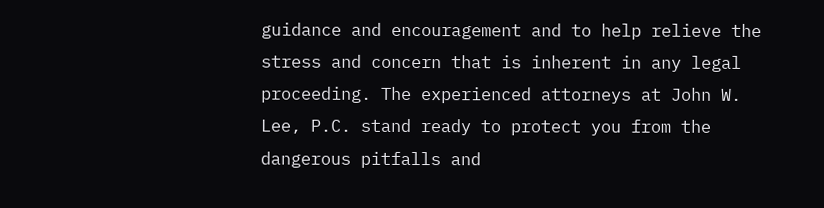guidance and encouragement and to help relieve the stress and concern that is inherent in any legal proceeding. The experienced attorneys at John W. Lee, P.C. stand ready to protect you from the dangerous pitfalls and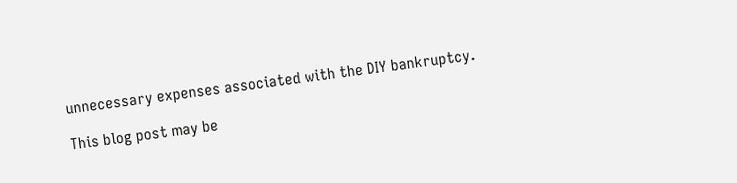unnecessary expenses associated with the DIY bankruptcy.

This blog post may be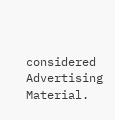considered Advertising Material.